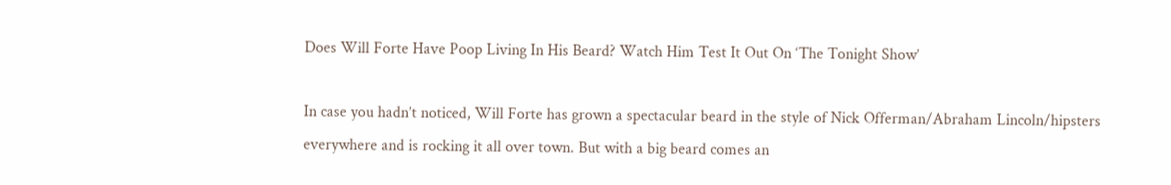Does Will Forte Have Poop Living In His Beard? Watch Him Test It Out On ‘The Tonight Show’

In case you hadn’t noticed, Will Forte has grown a spectacular beard in the style of Nick Offerman/Abraham Lincoln/hipsters everywhere and is rocking it all over town. But with a big beard comes an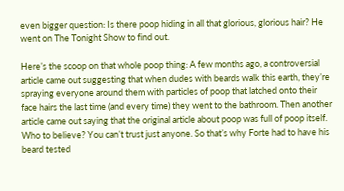even bigger question: Is there poop hiding in all that glorious, glorious hair? He went on The Tonight Show to find out.

Here’s the scoop on that whole poop thing: A few months ago, a controversial article came out suggesting that when dudes with beards walk this earth, they’re spraying everyone around them with particles of poop that latched onto their face hairs the last time (and every time) they went to the bathroom. Then another article came out saying that the original article about poop was full of poop itself. Who to believe? You can’t trust just anyone. So that’s why Forte had to have his beard tested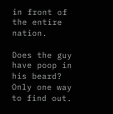in front of the entire nation.

Does the guy have poop in his beard? Only one way to find out.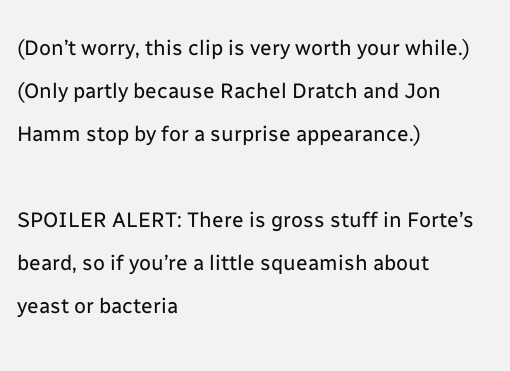(Don’t worry, this clip is very worth your while.) (Only partly because Rachel Dratch and Jon Hamm stop by for a surprise appearance.)

SPOILER ALERT: There is gross stuff in Forte’s beard, so if you’re a little squeamish about yeast or bacteria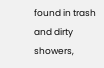found in trash and dirty showers,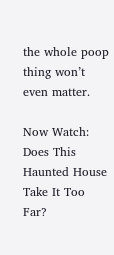the whole poop thing won’t even matter.

Now Watch: Does This Haunted House Take It Too Far?